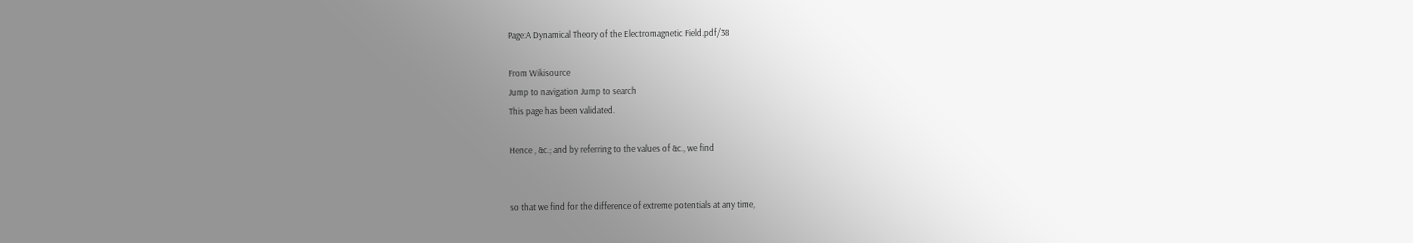Page:A Dynamical Theory of the Electromagnetic Field.pdf/38

From Wikisource
Jump to navigation Jump to search
This page has been validated.

Hence , &c.; and by referring to the values of &c., we find


so that we find for the difference of extreme potentials at any time,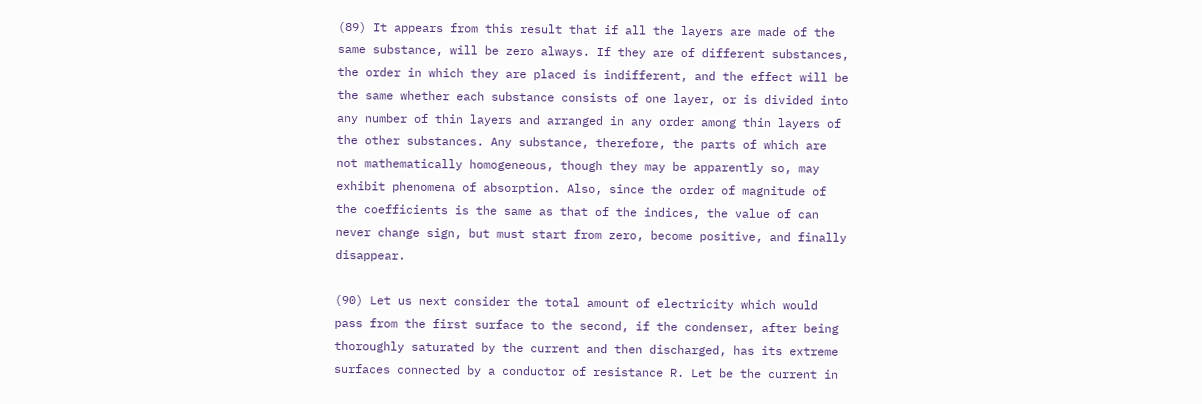(89) It appears from this result that if all the layers are made of the same substance, will be zero always. If they are of different substances, the order in which they are placed is indifferent, and the effect will be the same whether each substance consists of one layer, or is divided into any number of thin layers and arranged in any order among thin layers of the other substances. Any substance, therefore, the parts of which are not mathematically homogeneous, though they may be apparently so, may exhibit phenomena of absorption. Also, since the order of magnitude of the coefficients is the same as that of the indices, the value of can never change sign, but must start from zero, become positive, and finally disappear.

(90) Let us next consider the total amount of electricity which would pass from the first surface to the second, if the condenser, after being thoroughly saturated by the current and then discharged, has its extreme surfaces connected by a conductor of resistance R. Let be the current in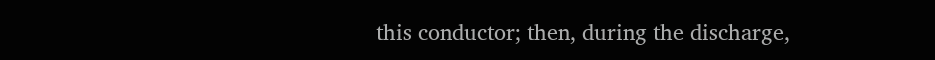this conductor; then, during the discharge,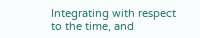Integrating with respect to the time, and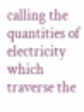calling the quantities of electricity which traverse the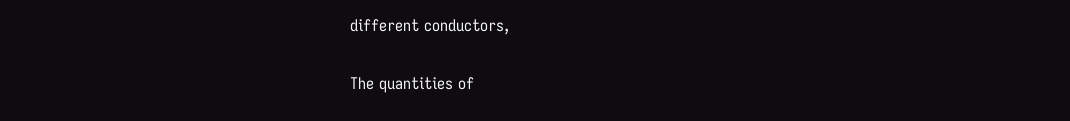different conductors,


The quantities of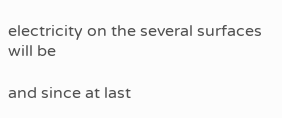electricity on the several surfaces will be

and since at last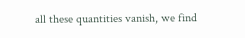all these quantities vanish, we find